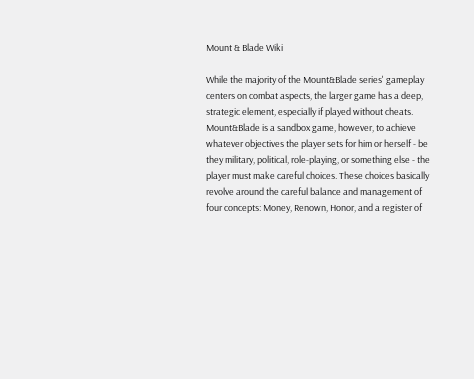Mount & Blade Wiki

While the majority of the Mount&Blade series' gameplay centers on combat aspects, the larger game has a deep, strategic element, especially if played without cheats. Mount&Blade is a sandbox game, however, to achieve whatever objectives the player sets for him or herself - be they military, political, role-playing, or something else - the player must make careful choices. These choices basically revolve around the careful balance and management of four concepts: Money, Renown, Honor, and a register of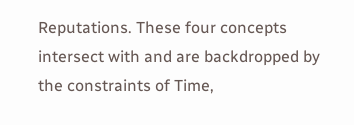Reputations. These four concepts intersect with and are backdropped by the constraints of Time,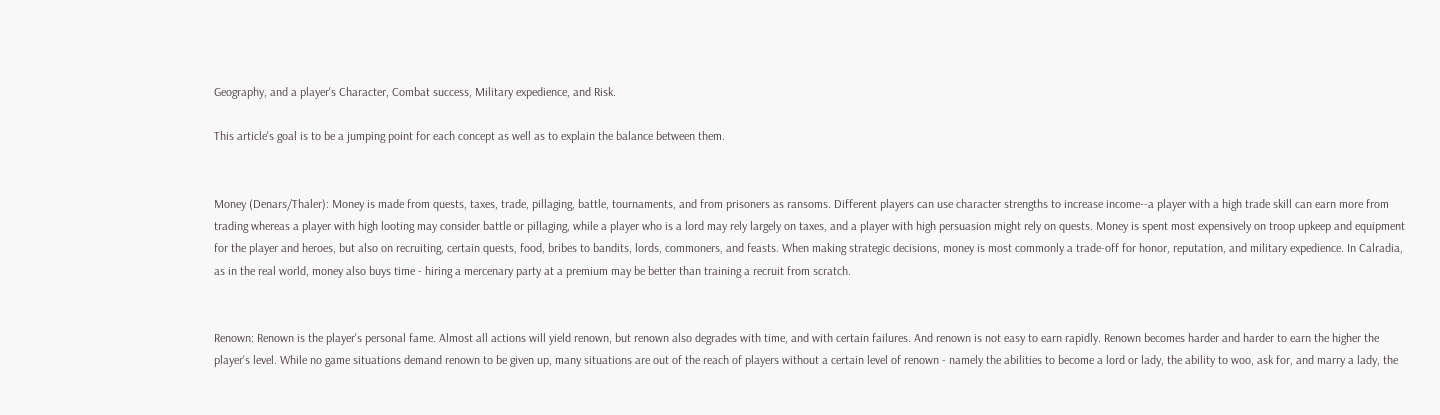Geography, and a player's Character, Combat success, Military expedience, and Risk.

This article's goal is to be a jumping point for each concept as well as to explain the balance between them.


Money (Denars/Thaler): Money is made from quests, taxes, trade, pillaging, battle, tournaments, and from prisoners as ransoms. Different players can use character strengths to increase income--a player with a high trade skill can earn more from trading whereas a player with high looting may consider battle or pillaging, while a player who is a lord may rely largely on taxes, and a player with high persuasion might rely on quests. Money is spent most expensively on troop upkeep and equipment for the player and heroes, but also on recruiting, certain quests, food, bribes to bandits, lords, commoners, and feasts. When making strategic decisions, money is most commonly a trade-off for honor, reputation, and military expedience. In Calradia, as in the real world, money also buys time - hiring a mercenary party at a premium may be better than training a recruit from scratch.


Renown: Renown is the player's personal fame. Almost all actions will yield renown, but renown also degrades with time, and with certain failures. And renown is not easy to earn rapidly. Renown becomes harder and harder to earn the higher the player's level. While no game situations demand renown to be given up, many situations are out of the reach of players without a certain level of renown - namely the abilities to become a lord or lady, the ability to woo, ask for, and marry a lady, the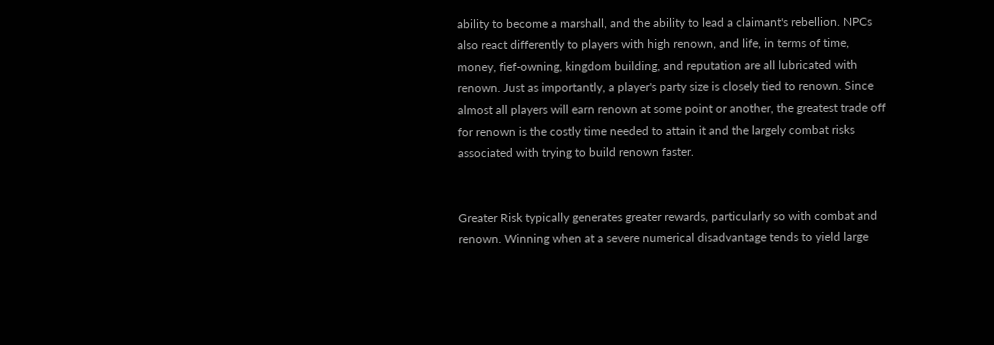ability to become a marshall, and the ability to lead a claimant's rebellion. NPCs also react differently to players with high renown, and life, in terms of time, money, fief-owning, kingdom building, and reputation are all lubricated with renown. Just as importantly, a player's party size is closely tied to renown. Since almost all players will earn renown at some point or another, the greatest trade off for renown is the costly time needed to attain it and the largely combat risks associated with trying to build renown faster.


Greater Risk typically generates greater rewards, particularly so with combat and renown. Winning when at a severe numerical disadvantage tends to yield large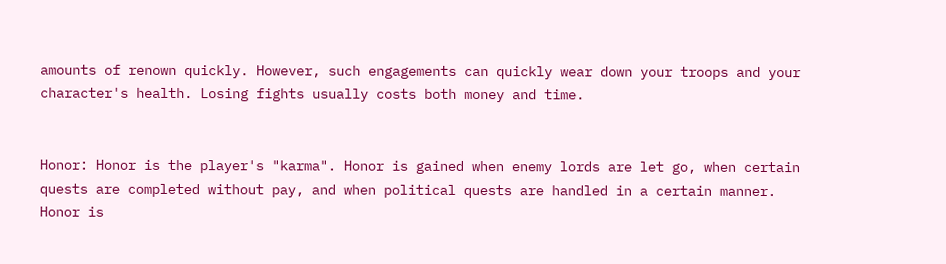amounts of renown quickly. However, such engagements can quickly wear down your troops and your character's health. Losing fights usually costs both money and time.


Honor: Honor is the player's "karma". Honor is gained when enemy lords are let go, when certain quests are completed without pay, and when political quests are handled in a certain manner. Honor is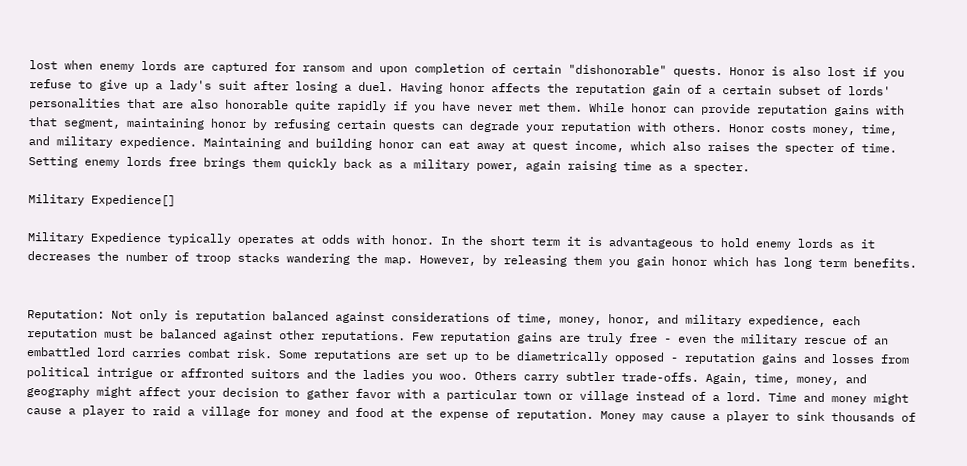lost when enemy lords are captured for ransom and upon completion of certain "dishonorable" quests. Honor is also lost if you refuse to give up a lady's suit after losing a duel. Having honor affects the reputation gain of a certain subset of lords' personalities that are also honorable quite rapidly if you have never met them. While honor can provide reputation gains with that segment, maintaining honor by refusing certain quests can degrade your reputation with others. Honor costs money, time, and military expedience. Maintaining and building honor can eat away at quest income, which also raises the specter of time. Setting enemy lords free brings them quickly back as a military power, again raising time as a specter.

Military Expedience[]

Military Expedience typically operates at odds with honor. In the short term it is advantageous to hold enemy lords as it decreases the number of troop stacks wandering the map. However, by releasing them you gain honor which has long term benefits.


Reputation: Not only is reputation balanced against considerations of time, money, honor, and military expedience, each reputation must be balanced against other reputations. Few reputation gains are truly free - even the military rescue of an embattled lord carries combat risk. Some reputations are set up to be diametrically opposed - reputation gains and losses from political intrigue or affronted suitors and the ladies you woo. Others carry subtler trade-offs. Again, time, money, and geography might affect your decision to gather favor with a particular town or village instead of a lord. Time and money might cause a player to raid a village for money and food at the expense of reputation. Money may cause a player to sink thousands of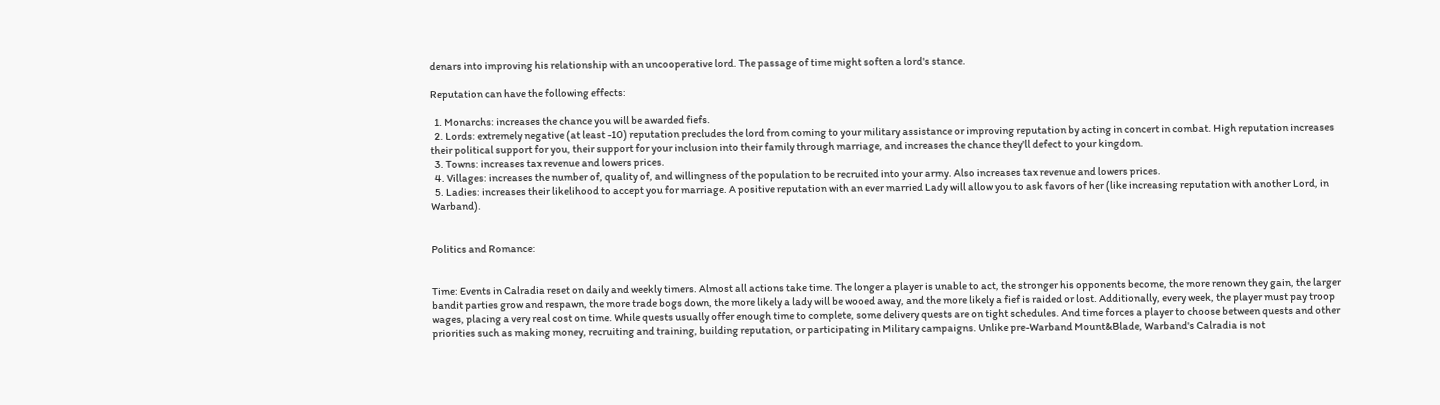denars into improving his relationship with an uncooperative lord. The passage of time might soften a lord's stance.

Reputation can have the following effects:

  1. Monarchs: increases the chance you will be awarded fiefs.
  2. Lords: extremely negative (at least -10) reputation precludes the lord from coming to your military assistance or improving reputation by acting in concert in combat. High reputation increases their political support for you, their support for your inclusion into their family through marriage, and increases the chance they'll defect to your kingdom.
  3. Towns: increases tax revenue and lowers prices.
  4. Villages: increases the number of, quality of, and willingness of the population to be recruited into your army. Also increases tax revenue and lowers prices.
  5. Ladies: increases their likelihood to accept you for marriage. A positive reputation with an ever married Lady will allow you to ask favors of her (like increasing reputation with another Lord, in Warband).


Politics and Romance:


Time: Events in Calradia reset on daily and weekly timers. Almost all actions take time. The longer a player is unable to act, the stronger his opponents become, the more renown they gain, the larger bandit parties grow and respawn, the more trade bogs down, the more likely a lady will be wooed away, and the more likely a fief is raided or lost. Additionally, every week, the player must pay troop wages, placing a very real cost on time. While quests usually offer enough time to complete, some delivery quests are on tight schedules. And time forces a player to choose between quests and other priorities such as making money, recruiting and training, building reputation, or participating in Military campaigns. Unlike pre-Warband Mount&Blade, Warband's Calradia is not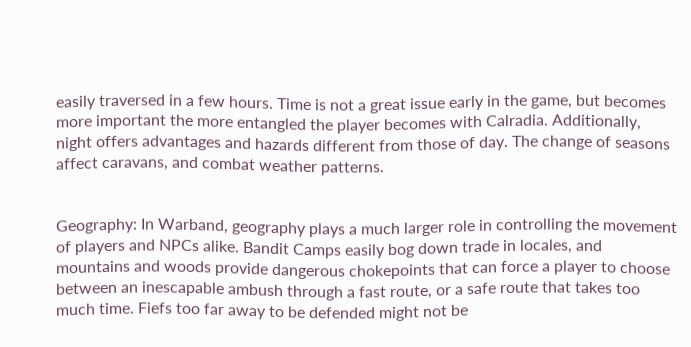easily traversed in a few hours. Time is not a great issue early in the game, but becomes more important the more entangled the player becomes with Calradia. Additionally, night offers advantages and hazards different from those of day. The change of seasons affect caravans, and combat weather patterns.


Geography: In Warband, geography plays a much larger role in controlling the movement of players and NPCs alike. Bandit Camps easily bog down trade in locales, and mountains and woods provide dangerous chokepoints that can force a player to choose between an inescapable ambush through a fast route, or a safe route that takes too much time. Fiefs too far away to be defended might not be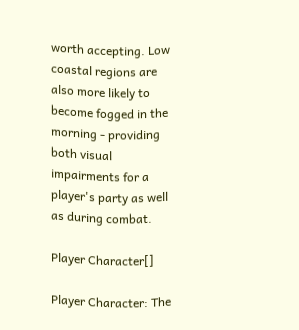worth accepting. Low coastal regions are also more likely to become fogged in the morning - providing both visual impairments for a player's party as well as during combat.

Player Character[]

Player Character: The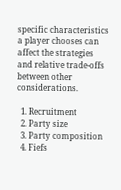specific characteristics a player chooses can affect the strategies and relative trade-offs between other considerations.

  1. Recruitment
  2. Party size
  3. Party composition
  4. Fiefs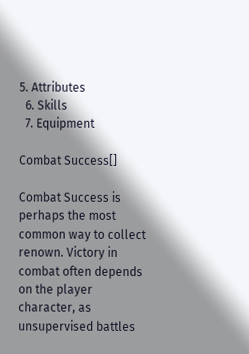5. Attributes
  6. Skills
  7. Equipment

Combat Success[]

Combat Success is perhaps the most common way to collect renown. Victory in combat often depends on the player character, as unsupervised battles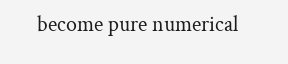become pure numerical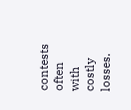contests often with costly losses.